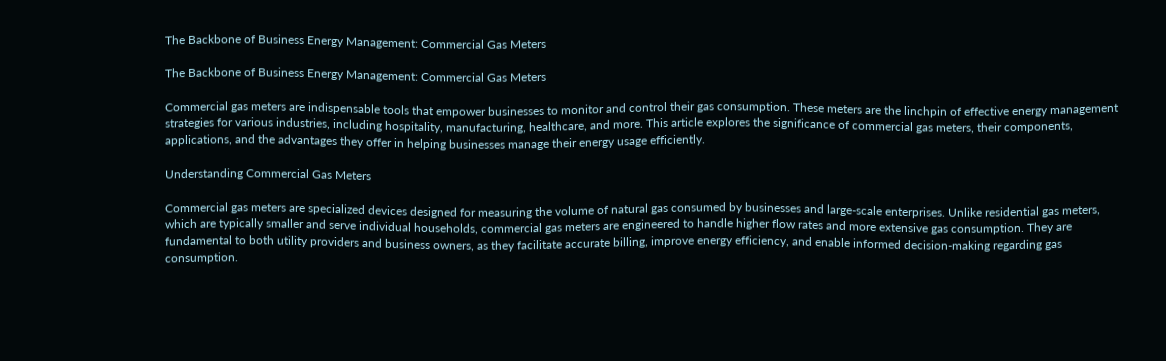The Backbone of Business Energy Management: Commercial Gas Meters

The Backbone of Business Energy Management: Commercial Gas Meters

Commercial gas meters are indispensable tools that empower businesses to monitor and control their gas consumption. These meters are the linchpin of effective energy management strategies for various industries, including hospitality, manufacturing, healthcare, and more. This article explores the significance of commercial gas meters, their components, applications, and the advantages they offer in helping businesses manage their energy usage efficiently.

Understanding Commercial Gas Meters

Commercial gas meters are specialized devices designed for measuring the volume of natural gas consumed by businesses and large-scale enterprises. Unlike residential gas meters, which are typically smaller and serve individual households, commercial gas meters are engineered to handle higher flow rates and more extensive gas consumption. They are fundamental to both utility providers and business owners, as they facilitate accurate billing, improve energy efficiency, and enable informed decision-making regarding gas consumption.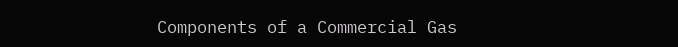Components of a Commercial Gas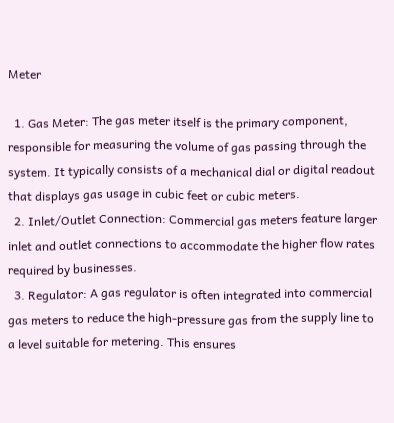Meter

  1. Gas Meter: The gas meter itself is the primary component, responsible for measuring the volume of gas passing through the system. It typically consists of a mechanical dial or digital readout that displays gas usage in cubic feet or cubic meters.
  2. Inlet/Outlet Connection: Commercial gas meters feature larger inlet and outlet connections to accommodate the higher flow rates required by businesses.
  3. Regulator: A gas regulator is often integrated into commercial gas meters to reduce the high-pressure gas from the supply line to a level suitable for metering. This ensures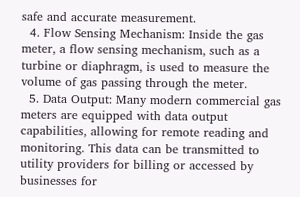safe and accurate measurement.
  4. Flow Sensing Mechanism: Inside the gas meter, a flow sensing mechanism, such as a turbine or diaphragm, is used to measure the volume of gas passing through the meter.
  5. Data Output: Many modern commercial gas meters are equipped with data output capabilities, allowing for remote reading and monitoring. This data can be transmitted to utility providers for billing or accessed by businesses for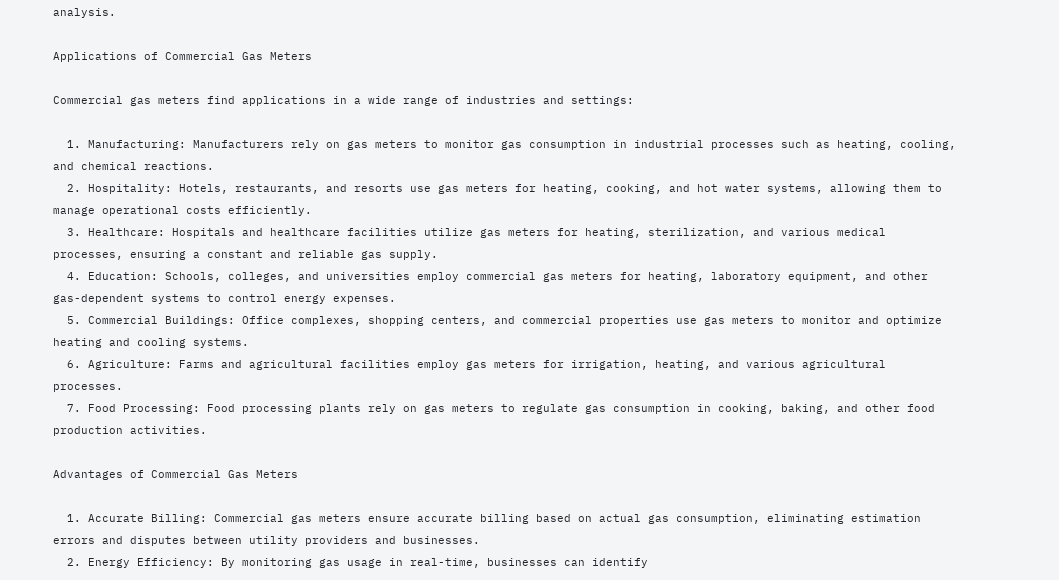analysis.

Applications of Commercial Gas Meters

Commercial gas meters find applications in a wide range of industries and settings:

  1. Manufacturing: Manufacturers rely on gas meters to monitor gas consumption in industrial processes such as heating, cooling, and chemical reactions.
  2. Hospitality: Hotels, restaurants, and resorts use gas meters for heating, cooking, and hot water systems, allowing them to manage operational costs efficiently.
  3. Healthcare: Hospitals and healthcare facilities utilize gas meters for heating, sterilization, and various medical processes, ensuring a constant and reliable gas supply.
  4. Education: Schools, colleges, and universities employ commercial gas meters for heating, laboratory equipment, and other gas-dependent systems to control energy expenses.
  5. Commercial Buildings: Office complexes, shopping centers, and commercial properties use gas meters to monitor and optimize heating and cooling systems.
  6. Agriculture: Farms and agricultural facilities employ gas meters for irrigation, heating, and various agricultural processes.
  7. Food Processing: Food processing plants rely on gas meters to regulate gas consumption in cooking, baking, and other food production activities.

Advantages of Commercial Gas Meters

  1. Accurate Billing: Commercial gas meters ensure accurate billing based on actual gas consumption, eliminating estimation errors and disputes between utility providers and businesses.
  2. Energy Efficiency: By monitoring gas usage in real-time, businesses can identify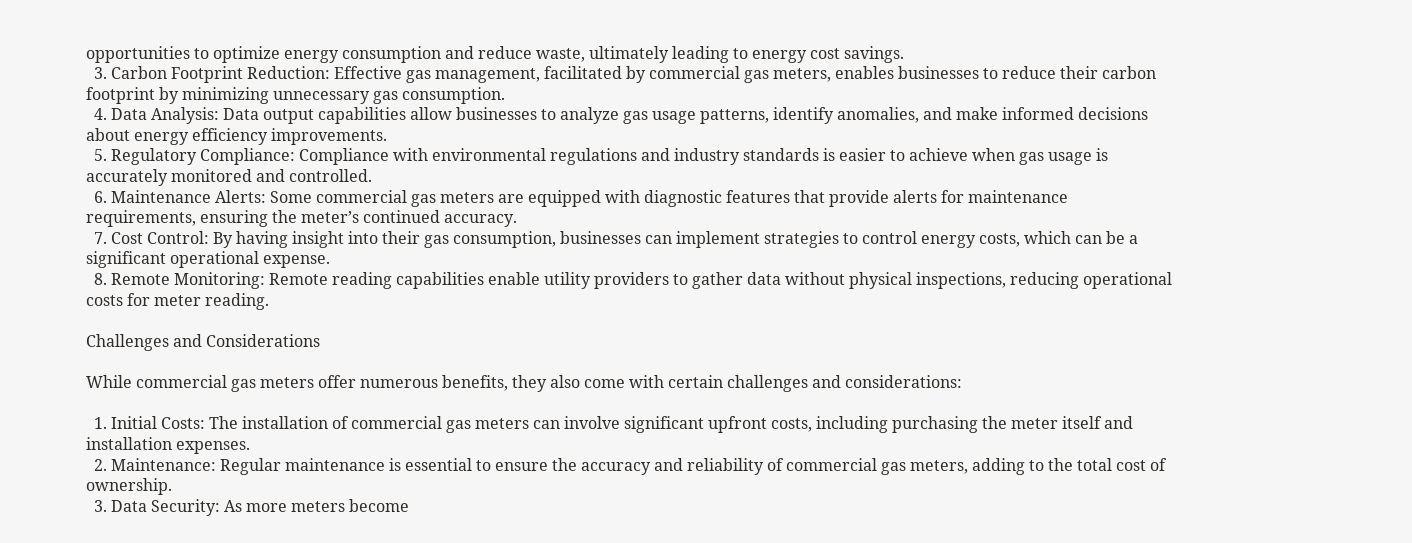opportunities to optimize energy consumption and reduce waste, ultimately leading to energy cost savings.
  3. Carbon Footprint Reduction: Effective gas management, facilitated by commercial gas meters, enables businesses to reduce their carbon footprint by minimizing unnecessary gas consumption.
  4. Data Analysis: Data output capabilities allow businesses to analyze gas usage patterns, identify anomalies, and make informed decisions about energy efficiency improvements.
  5. Regulatory Compliance: Compliance with environmental regulations and industry standards is easier to achieve when gas usage is accurately monitored and controlled.
  6. Maintenance Alerts: Some commercial gas meters are equipped with diagnostic features that provide alerts for maintenance requirements, ensuring the meter’s continued accuracy.
  7. Cost Control: By having insight into their gas consumption, businesses can implement strategies to control energy costs, which can be a significant operational expense.
  8. Remote Monitoring: Remote reading capabilities enable utility providers to gather data without physical inspections, reducing operational costs for meter reading.

Challenges and Considerations

While commercial gas meters offer numerous benefits, they also come with certain challenges and considerations:

  1. Initial Costs: The installation of commercial gas meters can involve significant upfront costs, including purchasing the meter itself and installation expenses.
  2. Maintenance: Regular maintenance is essential to ensure the accuracy and reliability of commercial gas meters, adding to the total cost of ownership.
  3. Data Security: As more meters become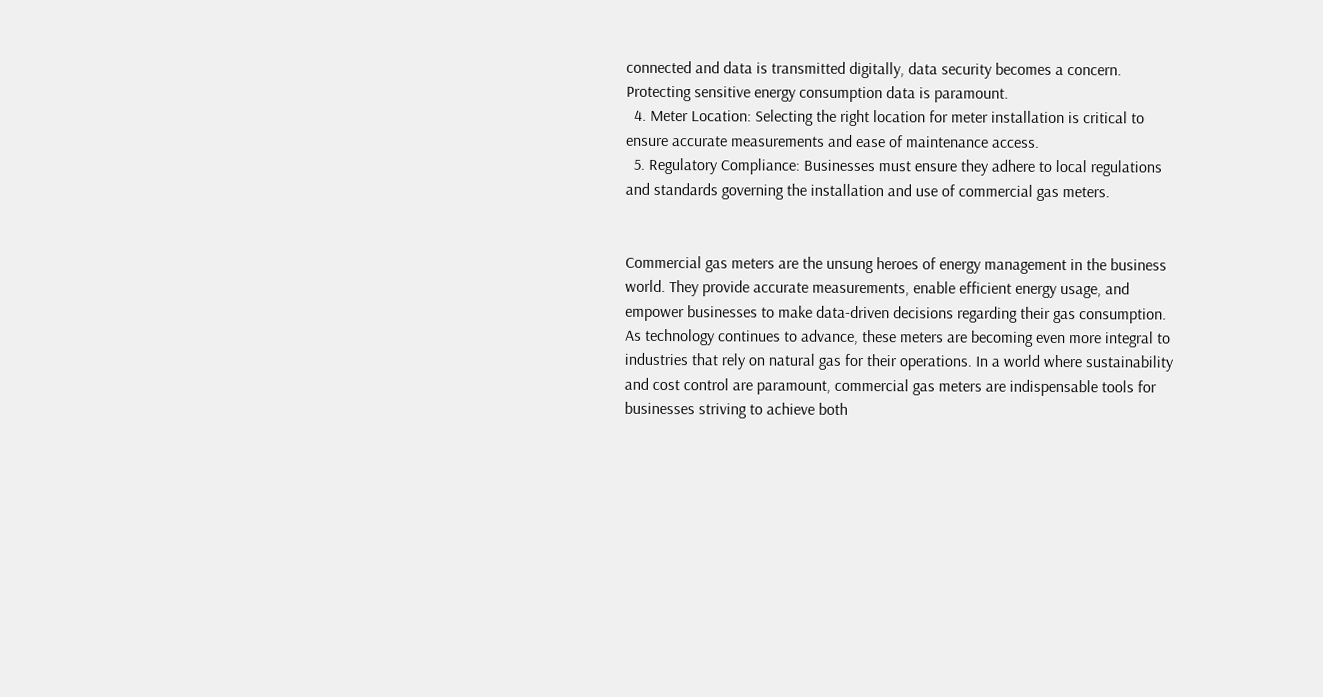connected and data is transmitted digitally, data security becomes a concern. Protecting sensitive energy consumption data is paramount.
  4. Meter Location: Selecting the right location for meter installation is critical to ensure accurate measurements and ease of maintenance access.
  5. Regulatory Compliance: Businesses must ensure they adhere to local regulations and standards governing the installation and use of commercial gas meters.


Commercial gas meters are the unsung heroes of energy management in the business world. They provide accurate measurements, enable efficient energy usage, and empower businesses to make data-driven decisions regarding their gas consumption. As technology continues to advance, these meters are becoming even more integral to industries that rely on natural gas for their operations. In a world where sustainability and cost control are paramount, commercial gas meters are indispensable tools for businesses striving to achieve both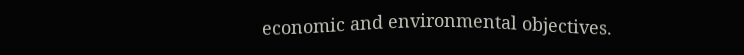economic and environmental objectives.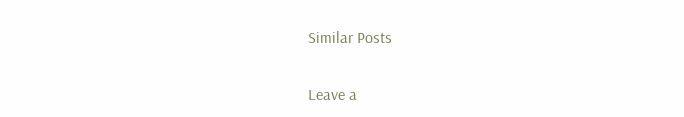Similar Posts

Leave a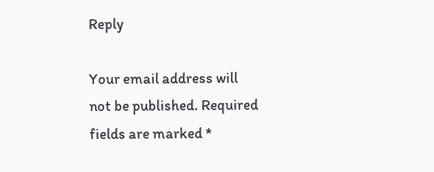Reply

Your email address will not be published. Required fields are marked *